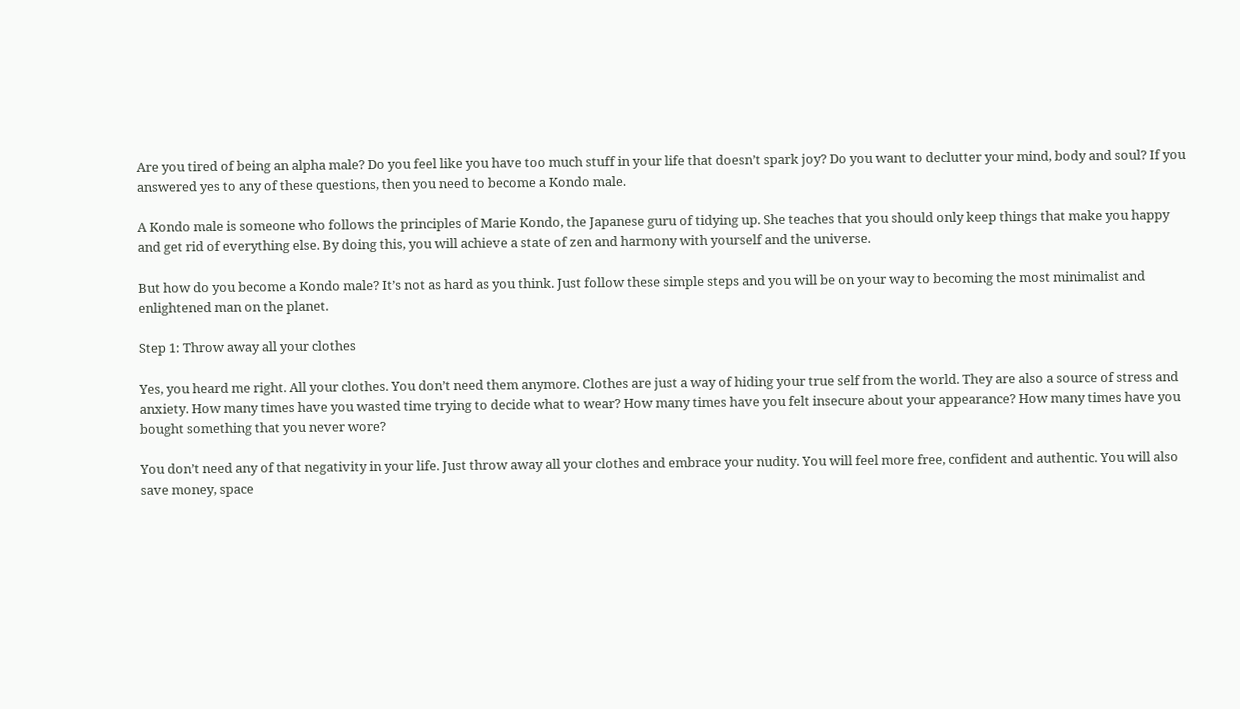Are you tired of being an alpha male? Do you feel like you have too much stuff in your life that doesn’t spark joy? Do you want to declutter your mind, body and soul? If you answered yes to any of these questions, then you need to become a Kondo male.

A Kondo male is someone who follows the principles of Marie Kondo, the Japanese guru of tidying up. She teaches that you should only keep things that make you happy and get rid of everything else. By doing this, you will achieve a state of zen and harmony with yourself and the universe.

But how do you become a Kondo male? It’s not as hard as you think. Just follow these simple steps and you will be on your way to becoming the most minimalist and enlightened man on the planet.

Step 1: Throw away all your clothes

Yes, you heard me right. All your clothes. You don’t need them anymore. Clothes are just a way of hiding your true self from the world. They are also a source of stress and anxiety. How many times have you wasted time trying to decide what to wear? How many times have you felt insecure about your appearance? How many times have you bought something that you never wore?

You don’t need any of that negativity in your life. Just throw away all your clothes and embrace your nudity. You will feel more free, confident and authentic. You will also save money, space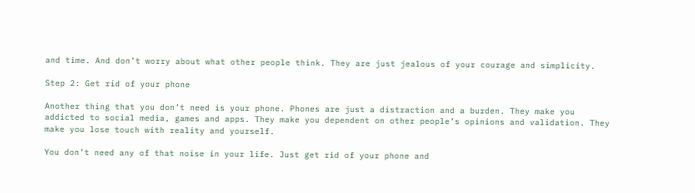and time. And don’t worry about what other people think. They are just jealous of your courage and simplicity.

Step 2: Get rid of your phone

Another thing that you don’t need is your phone. Phones are just a distraction and a burden. They make you addicted to social media, games and apps. They make you dependent on other people’s opinions and validation. They make you lose touch with reality and yourself.

You don’t need any of that noise in your life. Just get rid of your phone and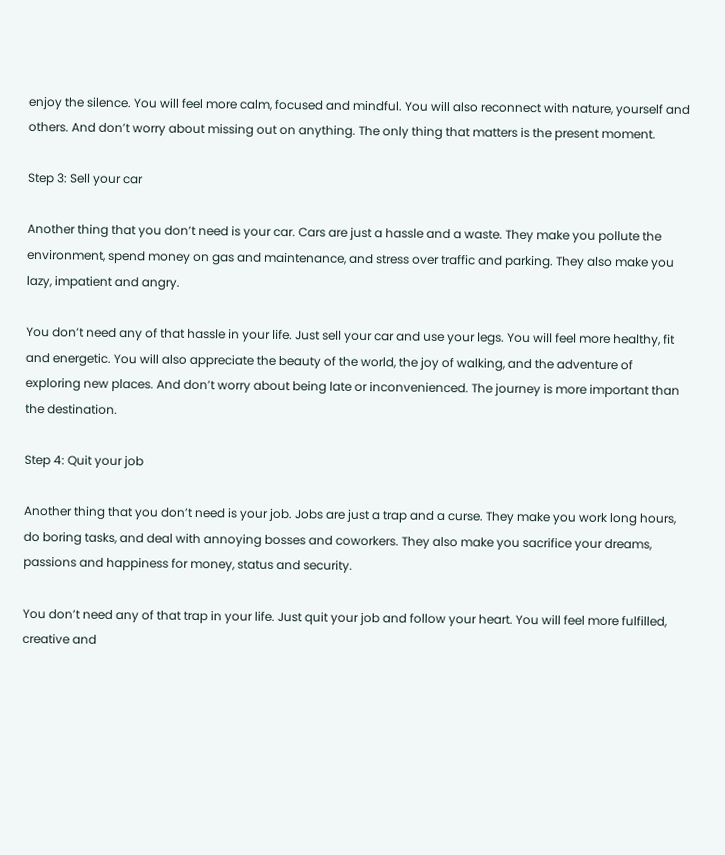enjoy the silence. You will feel more calm, focused and mindful. You will also reconnect with nature, yourself and others. And don’t worry about missing out on anything. The only thing that matters is the present moment.

Step 3: Sell your car

Another thing that you don’t need is your car. Cars are just a hassle and a waste. They make you pollute the environment, spend money on gas and maintenance, and stress over traffic and parking. They also make you lazy, impatient and angry.

You don’t need any of that hassle in your life. Just sell your car and use your legs. You will feel more healthy, fit and energetic. You will also appreciate the beauty of the world, the joy of walking, and the adventure of exploring new places. And don’t worry about being late or inconvenienced. The journey is more important than the destination.

Step 4: Quit your job

Another thing that you don’t need is your job. Jobs are just a trap and a curse. They make you work long hours, do boring tasks, and deal with annoying bosses and coworkers. They also make you sacrifice your dreams, passions and happiness for money, status and security.

You don’t need any of that trap in your life. Just quit your job and follow your heart. You will feel more fulfilled, creative and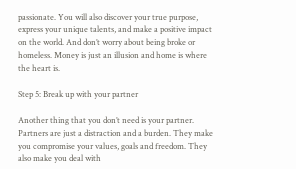passionate. You will also discover your true purpose, express your unique talents, and make a positive impact on the world. And don’t worry about being broke or homeless. Money is just an illusion and home is where the heart is.

Step 5: Break up with your partner

Another thing that you don’t need is your partner. Partners are just a distraction and a burden. They make you compromise your values, goals and freedom. They also make you deal with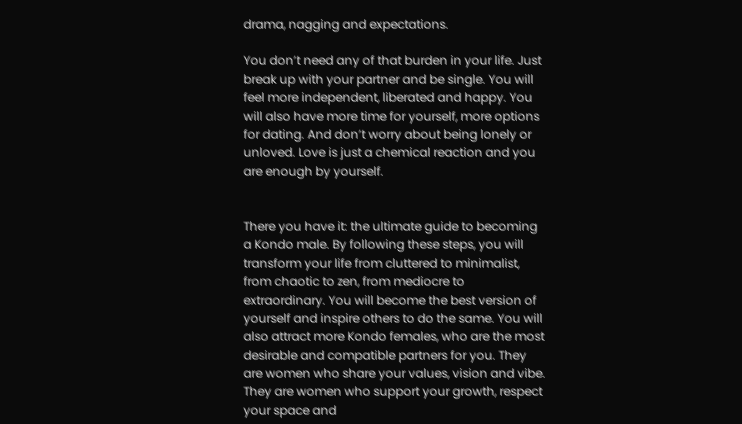drama, nagging and expectations.

You don’t need any of that burden in your life. Just break up with your partner and be single. You will feel more independent, liberated and happy. You will also have more time for yourself, more options for dating. And don’t worry about being lonely or unloved. Love is just a chemical reaction and you are enough by yourself.


There you have it: the ultimate guide to becoming a Kondo male. By following these steps, you will transform your life from cluttered to minimalist, from chaotic to zen, from mediocre to extraordinary. You will become the best version of yourself and inspire others to do the same. You will also attract more Kondo females, who are the most desirable and compatible partners for you. They are women who share your values, vision and vibe. They are women who support your growth, respect your space and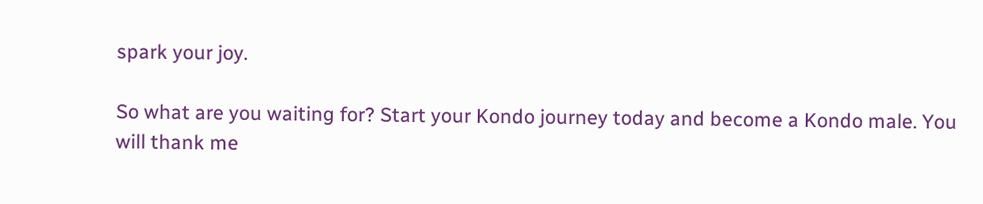spark your joy.

So what are you waiting for? Start your Kondo journey today and become a Kondo male. You will thank me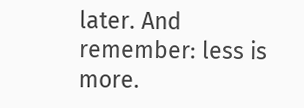later. And remember: less is more.